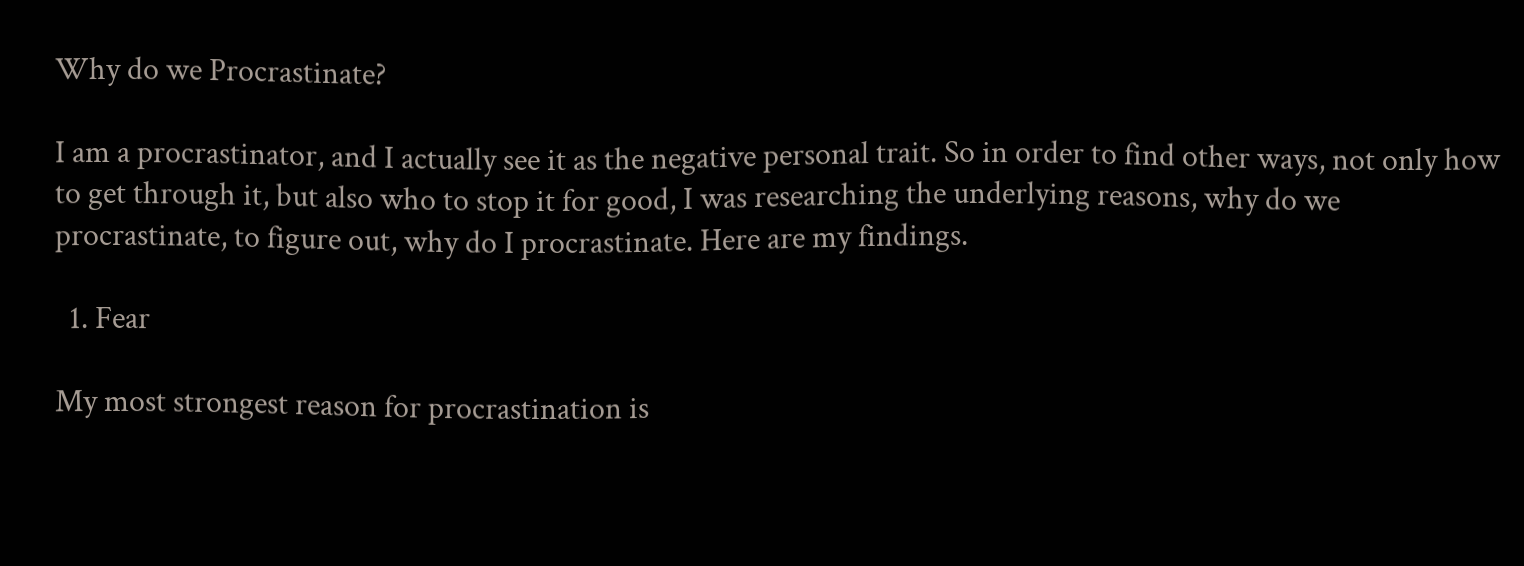Why do we Procrastinate?

I am a procrastinator, and I actually see it as the negative personal trait. So in order to find other ways, not only how to get through it, but also who to stop it for good, I was researching the underlying reasons, why do we procrastinate, to figure out, why do I procrastinate. Here are my findings.

  1. Fear

My most strongest reason for procrastination is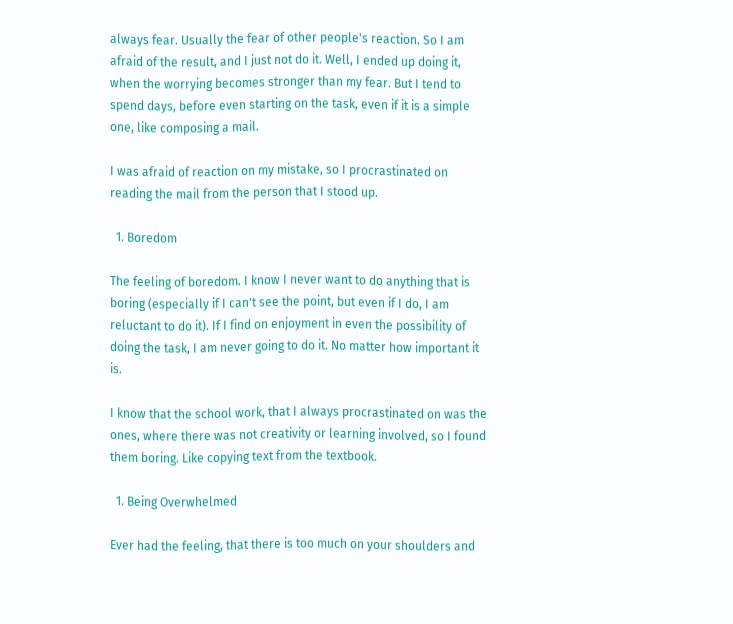always fear. Usually the fear of other people's reaction. So I am afraid of the result, and I just not do it. Well, I ended up doing it, when the worrying becomes stronger than my fear. But I tend to spend days, before even starting on the task, even if it is a simple one, like composing a mail.

I was afraid of reaction on my mistake, so I procrastinated on reading the mail from the person that I stood up.

  1. Boredom

The feeling of boredom. I know I never want to do anything that is boring (especially if I can't see the point, but even if I do, I am reluctant to do it). If I find on enjoyment in even the possibility of doing the task, I am never going to do it. No matter how important it is.

I know that the school work, that I always procrastinated on was the ones, where there was not creativity or learning involved, so I found them boring. Like copying text from the textbook.

  1. Being Overwhelmed

Ever had the feeling, that there is too much on your shoulders and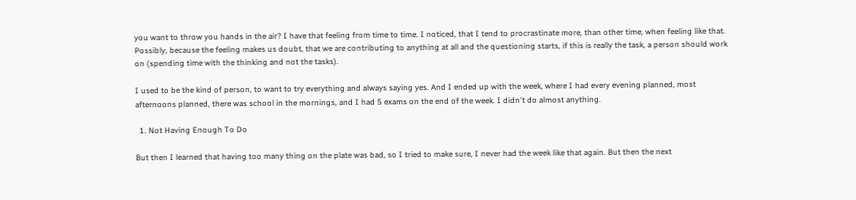you want to throw you hands in the air? I have that feeling from time to time. I noticed, that I tend to procrastinate more, than other time, when feeling like that. Possibly, because the feeling makes us doubt, that we are contributing to anything at all and the questioning starts, if this is really the task, a person should work on (spending time with the thinking and not the tasks).

I used to be the kind of person, to want to try everything and always saying yes. And I ended up with the week, where I had every evening planned, most afternoons planned, there was school in the mornings, and I had 5 exams on the end of the week. I didn't do almost anything.

  1. Not Having Enough To Do

But then I learned that having too many thing on the plate was bad, so I tried to make sure, I never had the week like that again. But then the next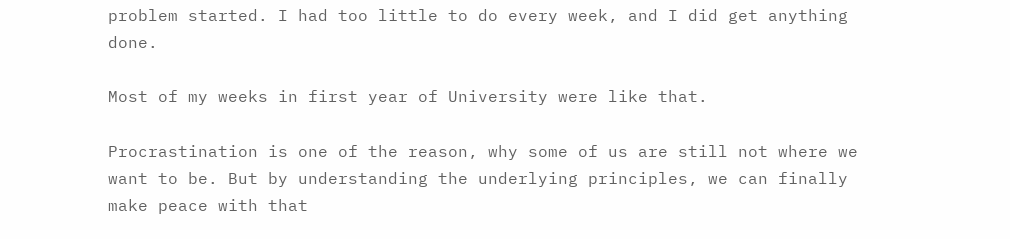problem started. I had too little to do every week, and I did get anything done.

Most of my weeks in first year of University were like that.

Procrastination is one of the reason, why some of us are still not where we want to be. But by understanding the underlying principles, we can finally make peace with that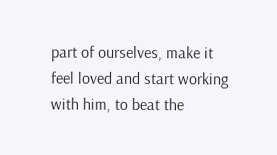part of ourselves, make it feel loved and start working with him, to beat the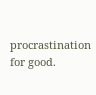procrastination for good.